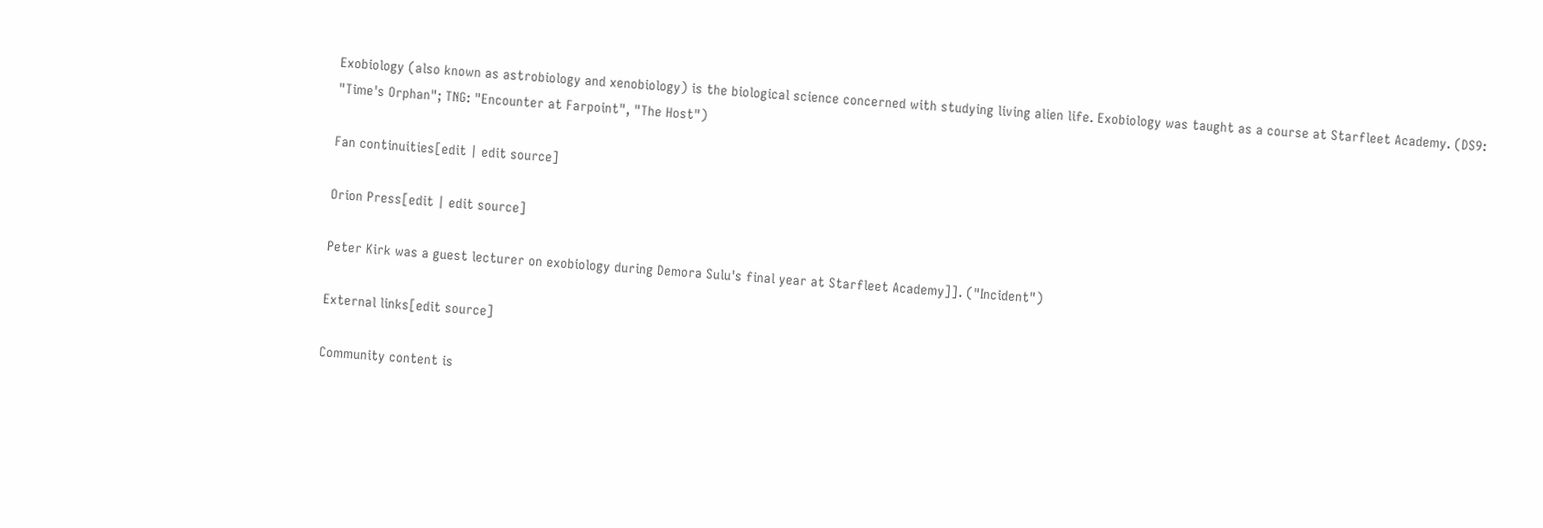Exobiology (also known as astrobiology and xenobiology) is the biological science concerned with studying living alien life. Exobiology was taught as a course at Starfleet Academy. (DS9: "Time's Orphan"; TNG: "Encounter at Farpoint", "The Host")

Fan continuities[edit | edit source]

Orion Press[edit | edit source]

Peter Kirk was a guest lecturer on exobiology during Demora Sulu's final year at Starfleet Academy]]. ("Incident")

External links[edit source]

Community content is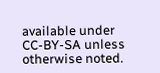available under CC-BY-SA unless otherwise noted.